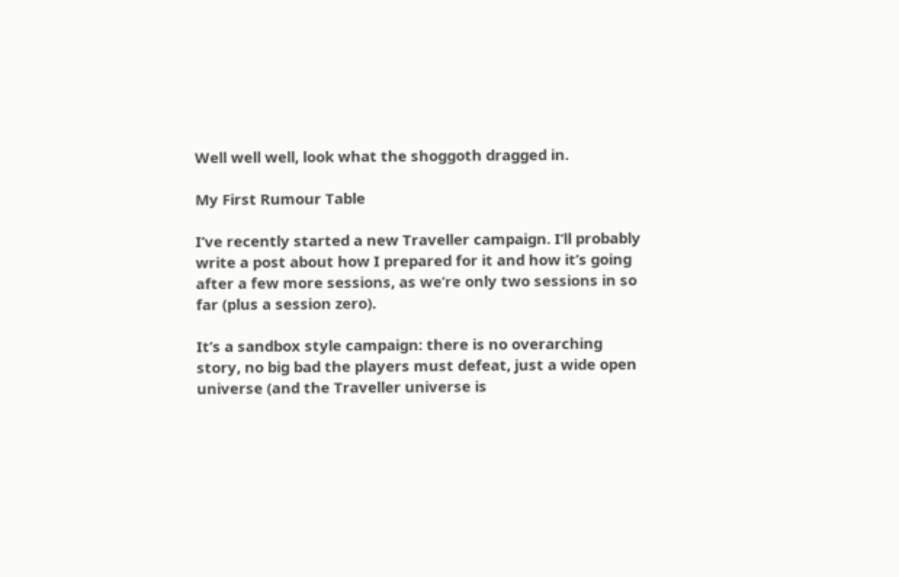Well well well, look what the shoggoth dragged in.

My First Rumour Table

I’ve recently started a new Traveller campaign. I’ll probably write a post about how I prepared for it and how it’s going after a few more sessions, as we’re only two sessions in so far (plus a session zero).

It’s a sandbox style campaign: there is no overarching story, no big bad the players must defeat, just a wide open universe (and the Traveller universe is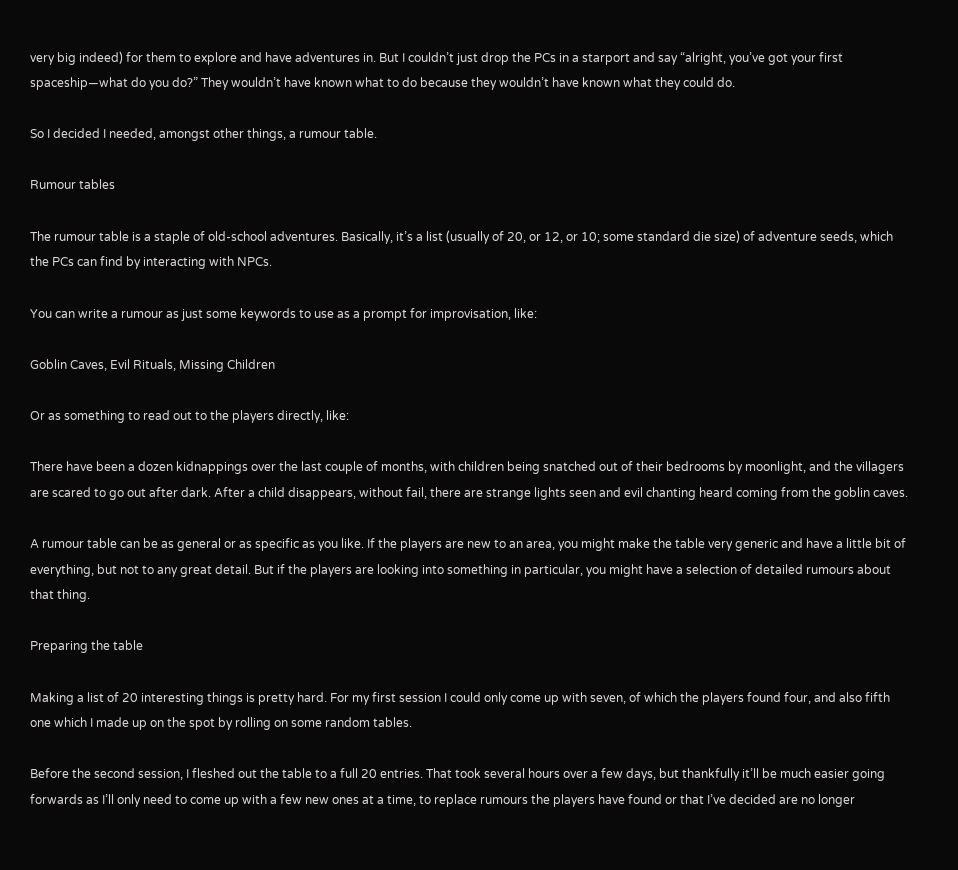very big indeed) for them to explore and have adventures in. But I couldn’t just drop the PCs in a starport and say “alright, you’ve got your first spaceship—what do you do?” They wouldn’t have known what to do because they wouldn’t have known what they could do.

So I decided I needed, amongst other things, a rumour table.

Rumour tables

The rumour table is a staple of old-school adventures. Basically, it’s a list (usually of 20, or 12, or 10; some standard die size) of adventure seeds, which the PCs can find by interacting with NPCs.

You can write a rumour as just some keywords to use as a prompt for improvisation, like:

Goblin Caves, Evil Rituals, Missing Children

Or as something to read out to the players directly, like:

There have been a dozen kidnappings over the last couple of months, with children being snatched out of their bedrooms by moonlight, and the villagers are scared to go out after dark. After a child disappears, without fail, there are strange lights seen and evil chanting heard coming from the goblin caves.

A rumour table can be as general or as specific as you like. If the players are new to an area, you might make the table very generic and have a little bit of everything, but not to any great detail. But if the players are looking into something in particular, you might have a selection of detailed rumours about that thing.

Preparing the table

Making a list of 20 interesting things is pretty hard. For my first session I could only come up with seven, of which the players found four, and also fifth one which I made up on the spot by rolling on some random tables.

Before the second session, I fleshed out the table to a full 20 entries. That took several hours over a few days, but thankfully it’ll be much easier going forwards as I’ll only need to come up with a few new ones at a time, to replace rumours the players have found or that I’ve decided are no longer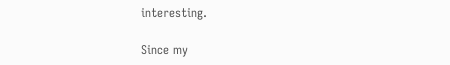interesting.

Since my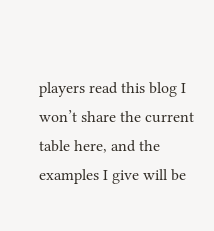players read this blog I won’t share the current table here, and the examples I give will be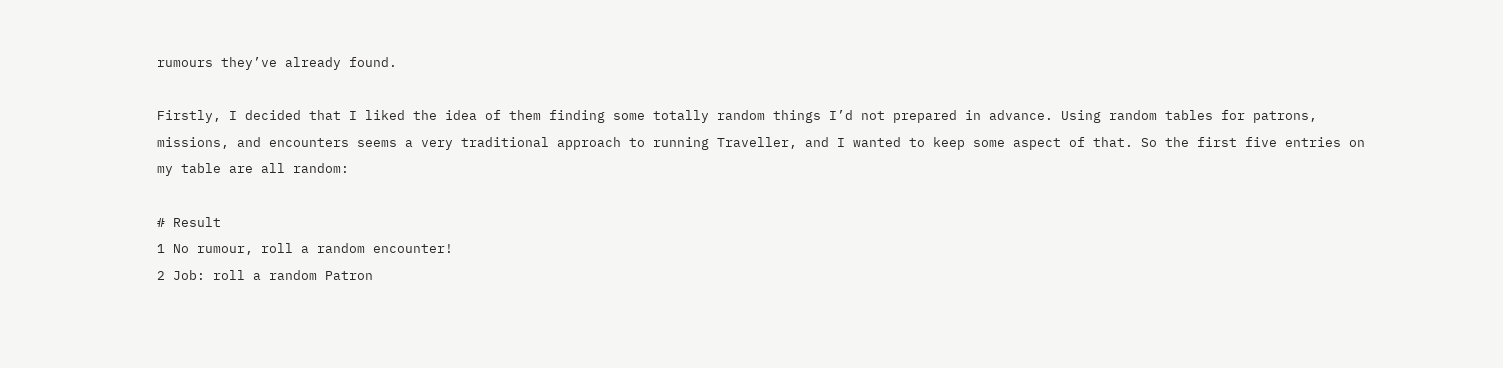rumours they’ve already found.

Firstly, I decided that I liked the idea of them finding some totally random things I’d not prepared in advance. Using random tables for patrons, missions, and encounters seems a very traditional approach to running Traveller, and I wanted to keep some aspect of that. So the first five entries on my table are all random:

# Result
1 No rumour, roll a random encounter!
2 Job: roll a random Patron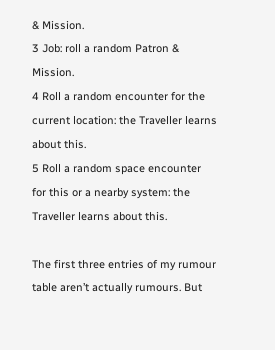& Mission.
3 Job: roll a random Patron & Mission.
4 Roll a random encounter for the current location: the Traveller learns about this.
5 Roll a random space encounter for this or a nearby system: the Traveller learns about this.

The first three entries of my rumour table aren’t actually rumours. But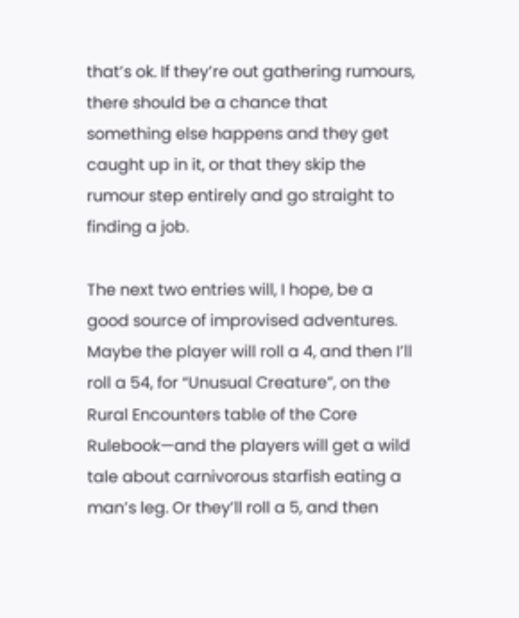that’s ok. If they’re out gathering rumours, there should be a chance that something else happens and they get caught up in it, or that they skip the rumour step entirely and go straight to finding a job.

The next two entries will, I hope, be a good source of improvised adventures. Maybe the player will roll a 4, and then I’ll roll a 54, for “Unusual Creature”, on the Rural Encounters table of the Core Rulebook—and the players will get a wild tale about carnivorous starfish eating a man’s leg. Or they’ll roll a 5, and then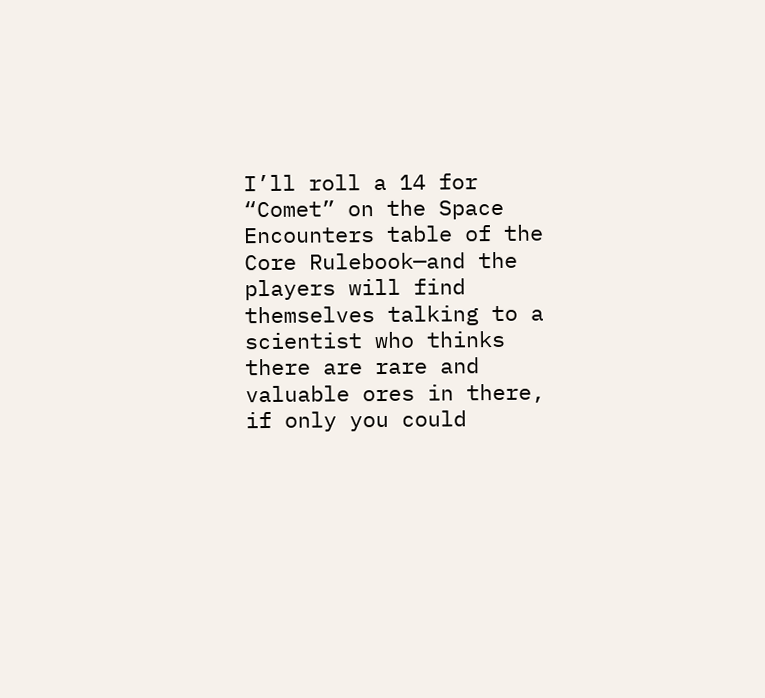I’ll roll a 14 for “Comet” on the Space Encounters table of the Core Rulebook—and the players will find themselves talking to a scientist who thinks there are rare and valuable ores in there, if only you could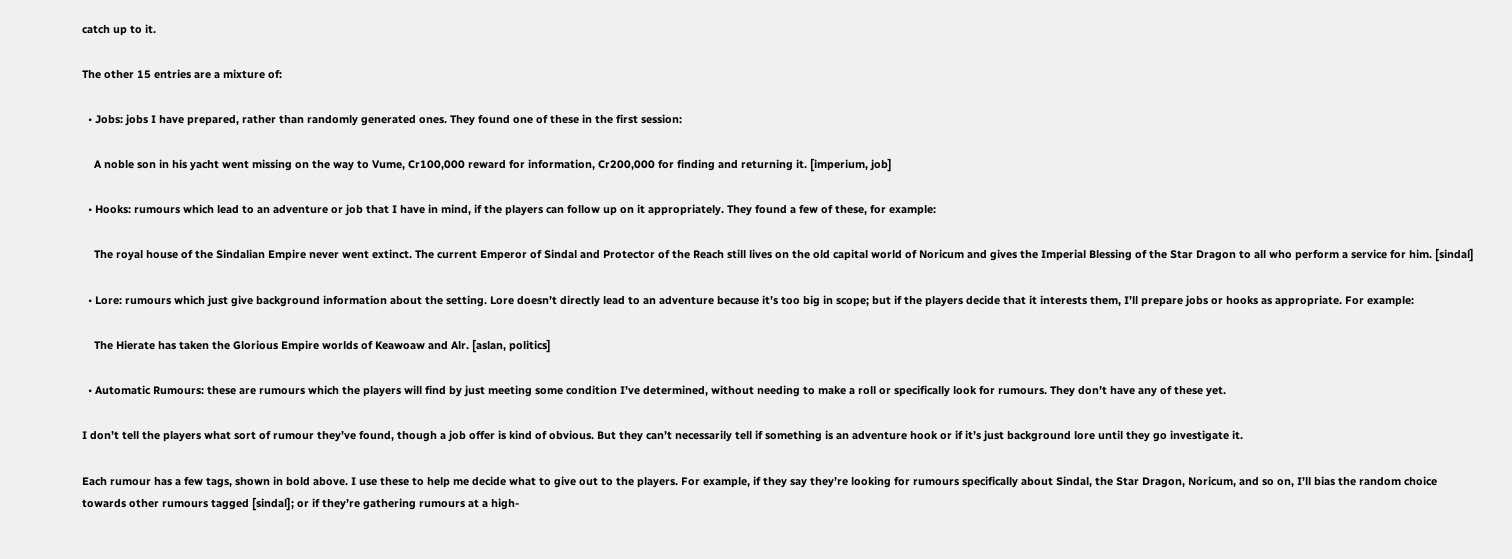catch up to it.

The other 15 entries are a mixture of:

  • Jobs: jobs I have prepared, rather than randomly generated ones. They found one of these in the first session:

    A noble son in his yacht went missing on the way to Vume, Cr100,000 reward for information, Cr200,000 for finding and returning it. [imperium, job]

  • Hooks: rumours which lead to an adventure or job that I have in mind, if the players can follow up on it appropriately. They found a few of these, for example:

    The royal house of the Sindalian Empire never went extinct. The current Emperor of Sindal and Protector of the Reach still lives on the old capital world of Noricum and gives the Imperial Blessing of the Star Dragon to all who perform a service for him. [sindal]

  • Lore: rumours which just give background information about the setting. Lore doesn’t directly lead to an adventure because it’s too big in scope; but if the players decide that it interests them, I’ll prepare jobs or hooks as appropriate. For example:

    The Hierate has taken the Glorious Empire worlds of Keawoaw and Alr. [aslan, politics]

  • Automatic Rumours: these are rumours which the players will find by just meeting some condition I’ve determined, without needing to make a roll or specifically look for rumours. They don’t have any of these yet.

I don’t tell the players what sort of rumour they’ve found, though a job offer is kind of obvious. But they can’t necessarily tell if something is an adventure hook or if it’s just background lore until they go investigate it.

Each rumour has a few tags, shown in bold above. I use these to help me decide what to give out to the players. For example, if they say they’re looking for rumours specifically about Sindal, the Star Dragon, Noricum, and so on, I’ll bias the random choice towards other rumours tagged [sindal]; or if they’re gathering rumours at a high-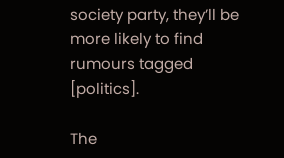society party, they’ll be more likely to find rumours tagged [politics].

The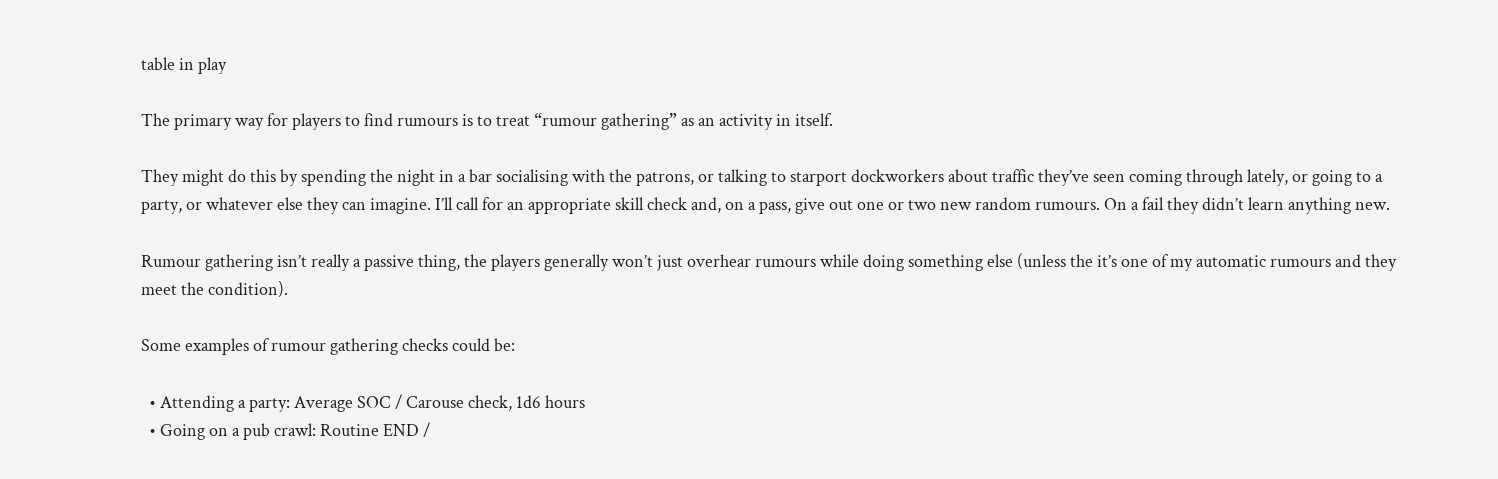table in play

The primary way for players to find rumours is to treat “rumour gathering” as an activity in itself.

They might do this by spending the night in a bar socialising with the patrons, or talking to starport dockworkers about traffic they’ve seen coming through lately, or going to a party, or whatever else they can imagine. I’ll call for an appropriate skill check and, on a pass, give out one or two new random rumours. On a fail they didn’t learn anything new.

Rumour gathering isn’t really a passive thing, the players generally won’t just overhear rumours while doing something else (unless the it’s one of my automatic rumours and they meet the condition).

Some examples of rumour gathering checks could be:

  • Attending a party: Average SOC / Carouse check, 1d6 hours
  • Going on a pub crawl: Routine END /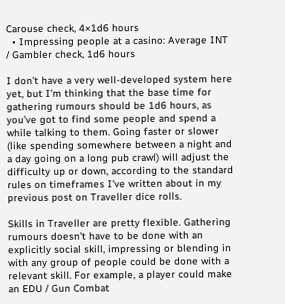Carouse check, 4×1d6 hours
  • Impressing people at a casino: Average INT / Gambler check, 1d6 hours

I don’t have a very well-developed system here yet, but I’m thinking that the base time for gathering rumours should be 1d6 hours, as you’ve got to find some people and spend a while talking to them. Going faster or slower (like spending somewhere between a night and a day going on a long pub crawl) will adjust the difficulty up or down, according to the standard rules on timeframes I’ve written about in my previous post on Traveller dice rolls.

Skills in Traveller are pretty flexible. Gathering rumours doesn’t have to be done with an explicitly social skill, impressing or blending in with any group of people could be done with a relevant skill. For example, a player could make an EDU / Gun Combat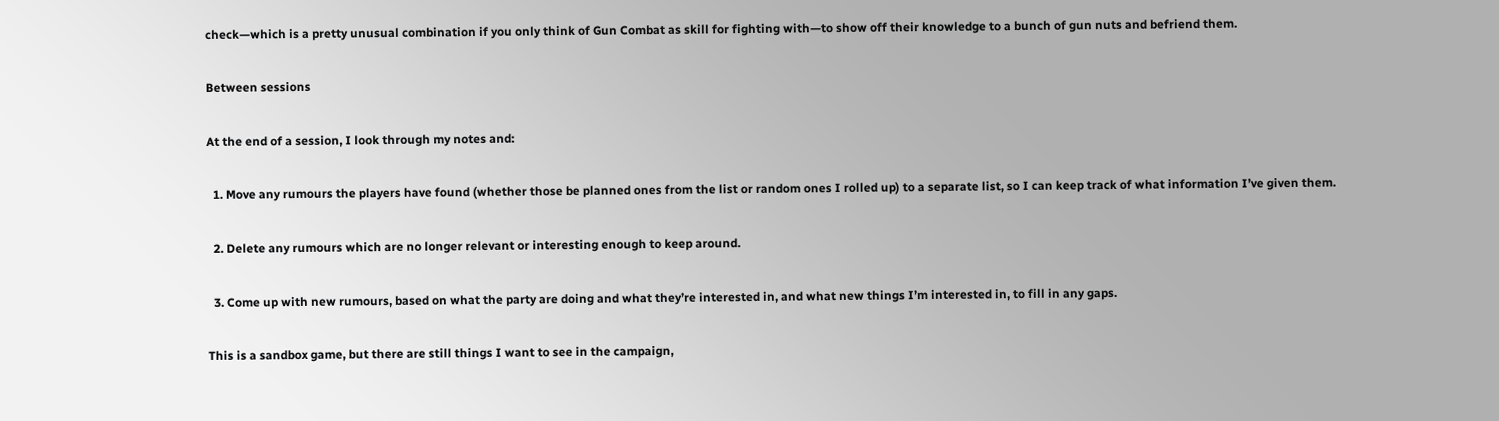check—which is a pretty unusual combination if you only think of Gun Combat as skill for fighting with—to show off their knowledge to a bunch of gun nuts and befriend them.

Between sessions

At the end of a session, I look through my notes and:

  1. Move any rumours the players have found (whether those be planned ones from the list or random ones I rolled up) to a separate list, so I can keep track of what information I’ve given them.

  2. Delete any rumours which are no longer relevant or interesting enough to keep around.

  3. Come up with new rumours, based on what the party are doing and what they’re interested in, and what new things I’m interested in, to fill in any gaps.

This is a sandbox game, but there are still things I want to see in the campaign,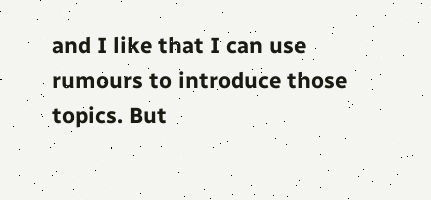and I like that I can use rumours to introduce those topics. But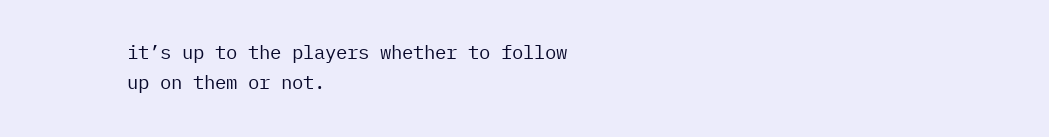it’s up to the players whether to follow up on them or not.